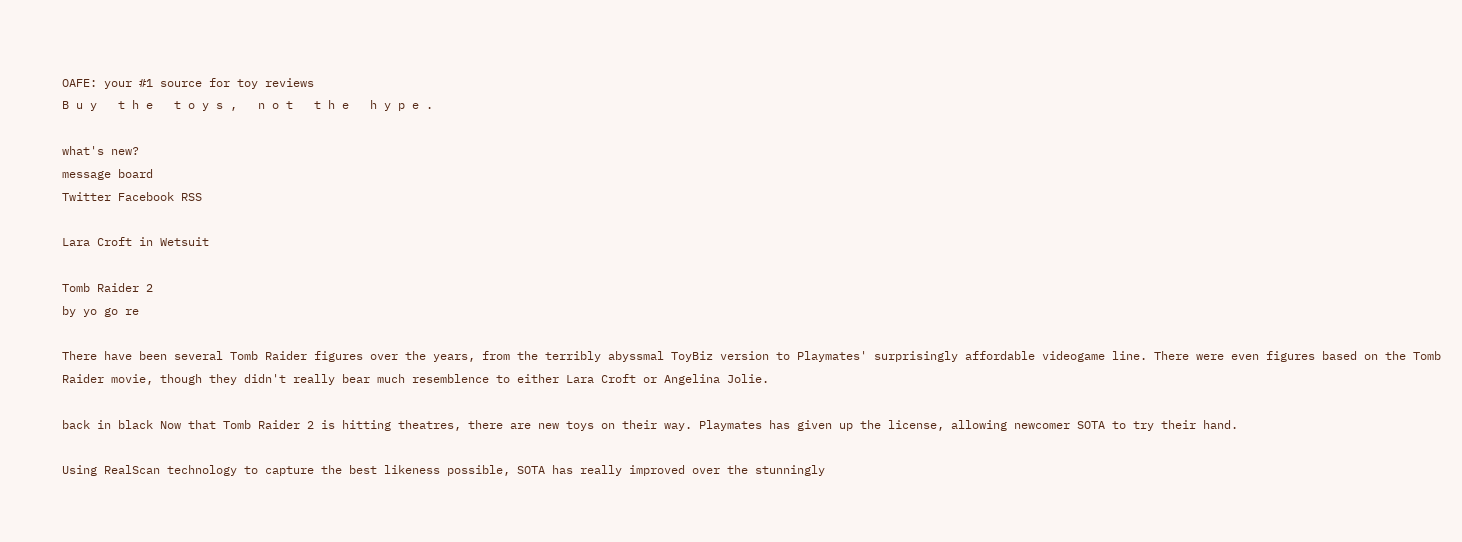OAFE: your #1 source for toy reviews
B u y   t h e   t o y s ,   n o t   t h e   h y p e .

what's new?
message board
Twitter Facebook RSS

Lara Croft in Wetsuit

Tomb Raider 2
by yo go re

There have been several Tomb Raider figures over the years, from the terribly abyssmal ToyBiz version to Playmates' surprisingly affordable videogame line. There were even figures based on the Tomb Raider movie, though they didn't really bear much resemblence to either Lara Croft or Angelina Jolie.

back in black Now that Tomb Raider 2 is hitting theatres, there are new toys on their way. Playmates has given up the license, allowing newcomer SOTA to try their hand.

Using RealScan technology to capture the best likeness possible, SOTA has really improved over the stunningly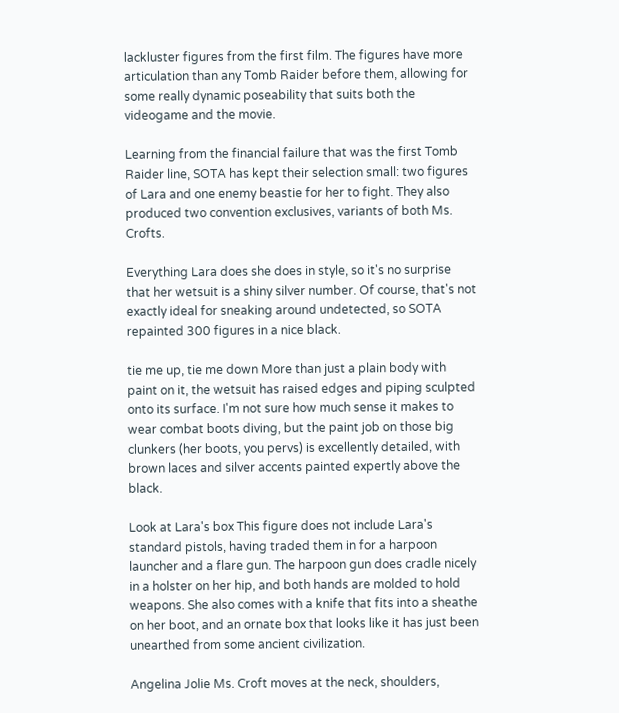lackluster figures from the first film. The figures have more articulation than any Tomb Raider before them, allowing for some really dynamic poseability that suits both the videogame and the movie.

Learning from the financial failure that was the first Tomb Raider line, SOTA has kept their selection small: two figures of Lara and one enemy beastie for her to fight. They also produced two convention exclusives, variants of both Ms. Crofts.

Everything Lara does she does in style, so it's no surprise that her wetsuit is a shiny silver number. Of course, that's not exactly ideal for sneaking around undetected, so SOTA repainted 300 figures in a nice black.

tie me up, tie me down More than just a plain body with paint on it, the wetsuit has raised edges and piping sculpted onto its surface. I'm not sure how much sense it makes to wear combat boots diving, but the paint job on those big clunkers (her boots, you pervs) is excellently detailed, with brown laces and silver accents painted expertly above the black.

Look at Lara's box This figure does not include Lara's standard pistols, having traded them in for a harpoon launcher and a flare gun. The harpoon gun does cradle nicely in a holster on her hip, and both hands are molded to hold weapons. She also comes with a knife that fits into a sheathe on her boot, and an ornate box that looks like it has just been unearthed from some ancient civilization.

Angelina Jolie Ms. Croft moves at the neck, shoulders,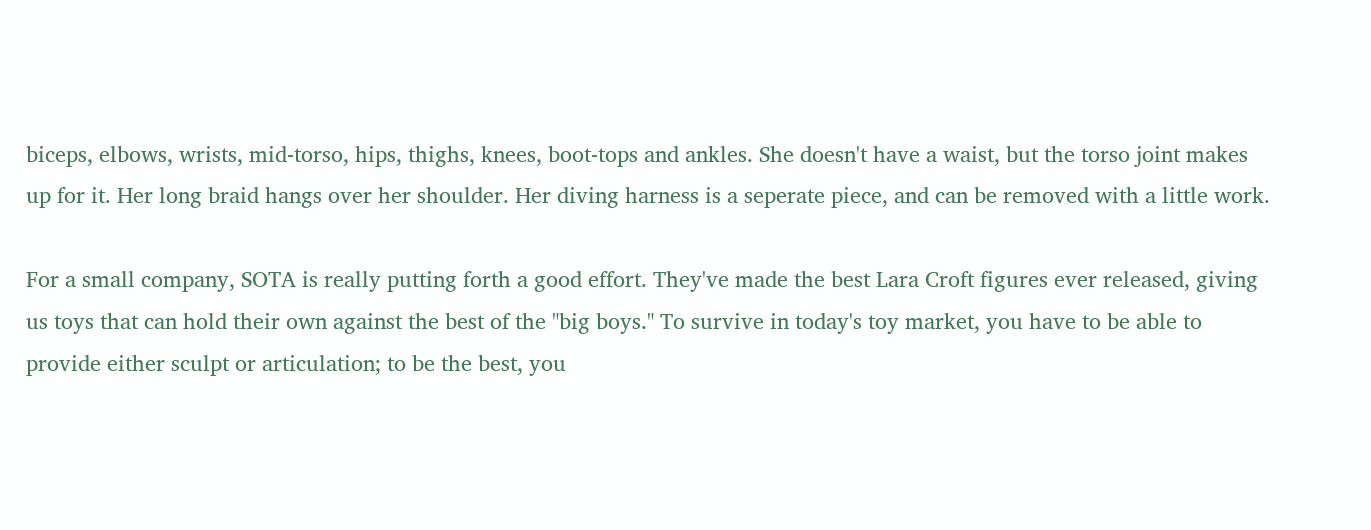biceps, elbows, wrists, mid-torso, hips, thighs, knees, boot-tops and ankles. She doesn't have a waist, but the torso joint makes up for it. Her long braid hangs over her shoulder. Her diving harness is a seperate piece, and can be removed with a little work.

For a small company, SOTA is really putting forth a good effort. They've made the best Lara Croft figures ever released, giving us toys that can hold their own against the best of the "big boys." To survive in today's toy market, you have to be able to provide either sculpt or articulation; to be the best, you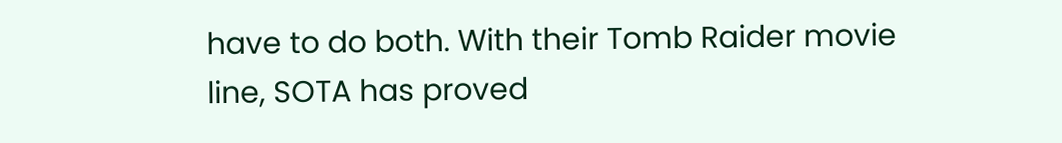have to do both. With their Tomb Raider movie line, SOTA has proved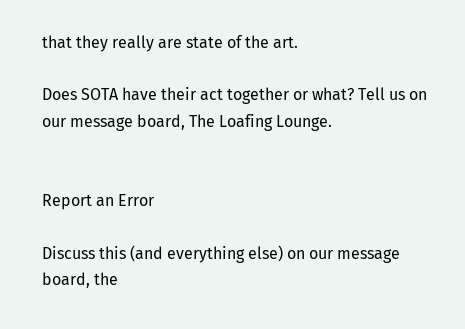that they really are state of the art.

Does SOTA have their act together or what? Tell us on our message board, The Loafing Lounge.


Report an Error

Discuss this (and everything else) on our message board, the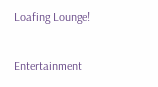Loafing Lounge!

Entertainment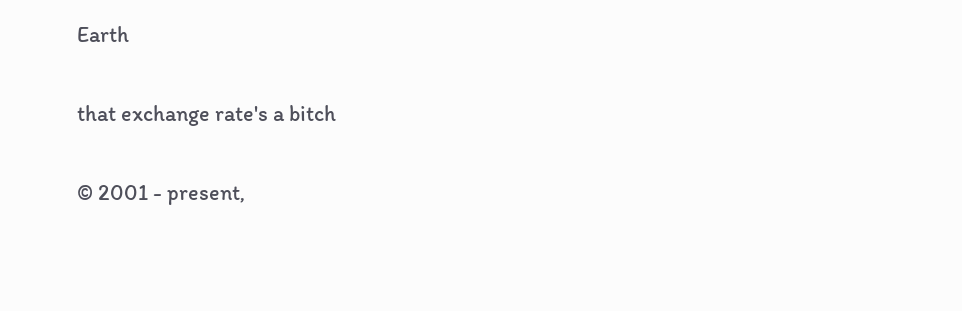Earth

that exchange rate's a bitch

© 2001 - present,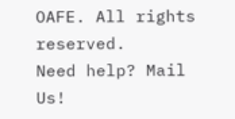OAFE. All rights reserved.
Need help? Mail Us!